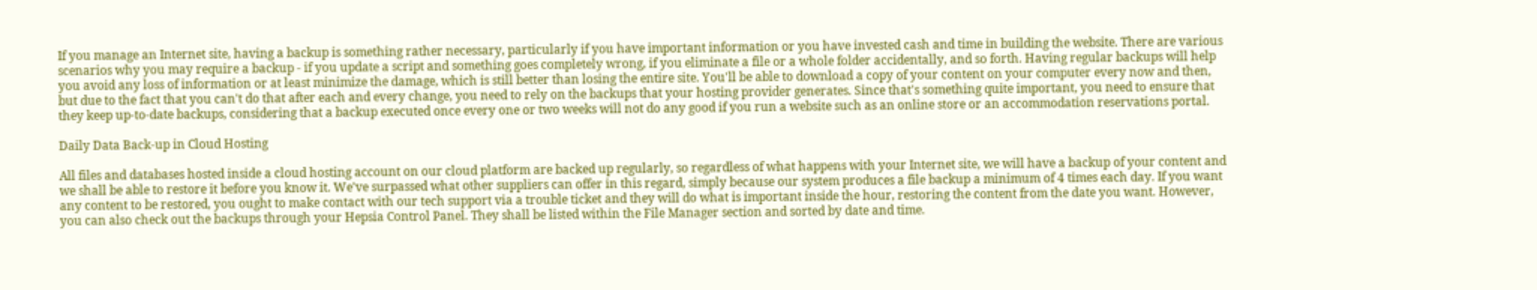If you manage an Internet site, having a backup is something rather necessary, particularly if you have important information or you have invested cash and time in building the website. There are various scenarios why you may require a backup - if you update a script and something goes completely wrong, if you eliminate a file or a whole folder accidentally, and so forth. Having regular backups will help you avoid any loss of information or at least minimize the damage, which is still better than losing the entire site. You'll be able to download a copy of your content on your computer every now and then, but due to the fact that you can't do that after each and every change, you need to rely on the backups that your hosting provider generates. Since that's something quite important, you need to ensure that they keep up-to-date backups, considering that a backup executed once every one or two weeks will not do any good if you run a website such as an online store or an accommodation reservations portal.

Daily Data Back-up in Cloud Hosting

All files and databases hosted inside a cloud hosting account on our cloud platform are backed up regularly, so regardless of what happens with your Internet site, we will have a backup of your content and we shall be able to restore it before you know it. We've surpassed what other suppliers can offer in this regard, simply because our system produces a file backup a minimum of 4 times each day. If you want any content to be restored, you ought to make contact with our tech support via a trouble ticket and they will do what is important inside the hour, restoring the content from the date you want. However, you can also check out the backups through your Hepsia Control Panel. They shall be listed within the File Manager section and sorted by date and time.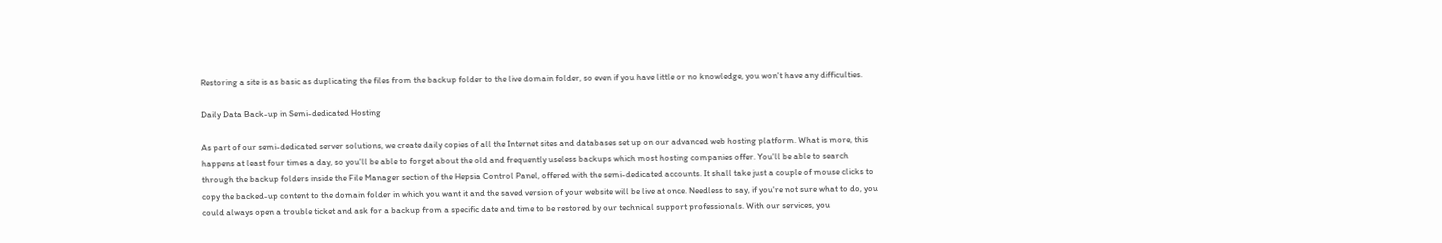Restoring a site is as basic as duplicating the files from the backup folder to the live domain folder, so even if you have little or no knowledge, you won't have any difficulties.

Daily Data Back-up in Semi-dedicated Hosting

As part of our semi-dedicated server solutions, we create daily copies of all the Internet sites and databases set up on our advanced web hosting platform. What is more, this happens at least four times a day, so you'll be able to forget about the old and frequently useless backups which most hosting companies offer. You'll be able to search through the backup folders inside the File Manager section of the Hepsia Control Panel, offered with the semi-dedicated accounts. It shall take just a couple of mouse clicks to copy the backed-up content to the domain folder in which you want it and the saved version of your website will be live at once. Needless to say, if you're not sure what to do, you could always open a trouble ticket and ask for a backup from a specific date and time to be restored by our technical support professionals. With our services, you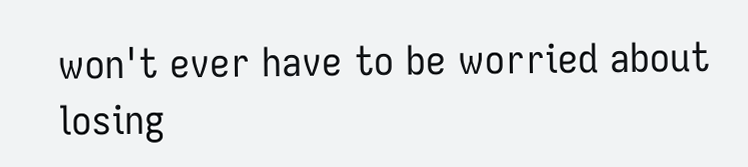won't ever have to be worried about losing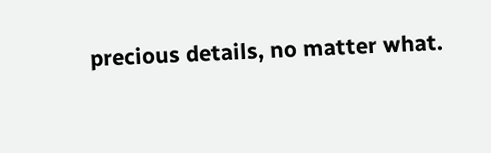precious details, no matter what.